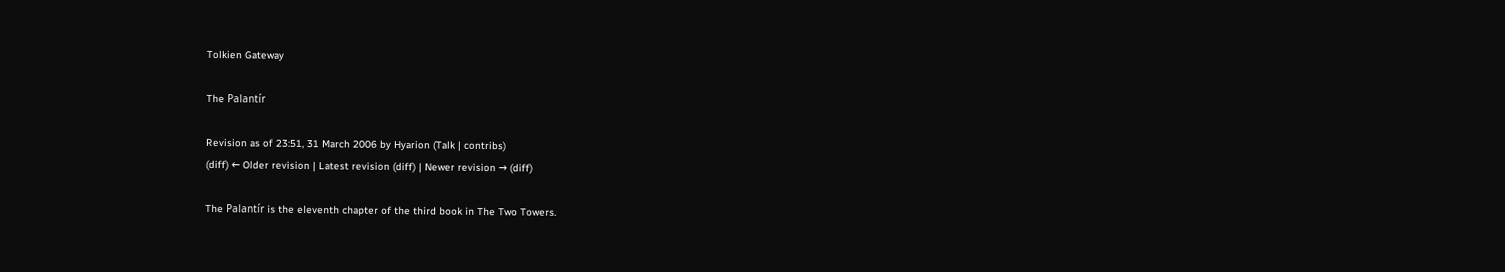Tolkien Gateway

The Palantír

Revision as of 23:51, 31 March 2006 by Hyarion (Talk | contribs)
(diff) ← Older revision | Latest revision (diff) | Newer revision → (diff)

The Palantír is the eleventh chapter of the third book in The Two Towers.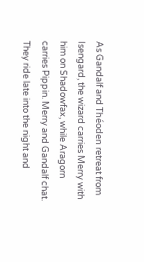As Gandalf and Théoden retreat from Isengard, the wizard carries Merry with him on Shadowfax, while Aragorn carries Pippin. Merry and Gandalf chat. They ride late into the night and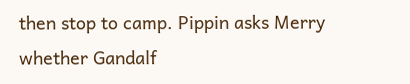then stop to camp. Pippin asks Merry whether Gandalf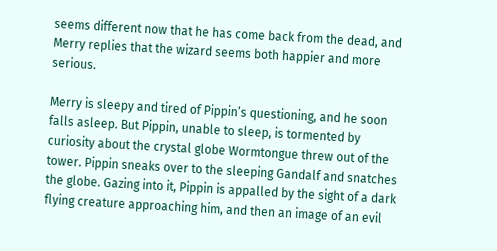seems different now that he has come back from the dead, and Merry replies that the wizard seems both happier and more serious.

Merry is sleepy and tired of Pippin’s questioning, and he soon falls asleep. But Pippin, unable to sleep, is tormented by curiosity about the crystal globe Wormtongue threw out of the tower. Pippin sneaks over to the sleeping Gandalf and snatches the globe. Gazing into it, Pippin is appalled by the sight of a dark flying creature approaching him, and then an image of an evil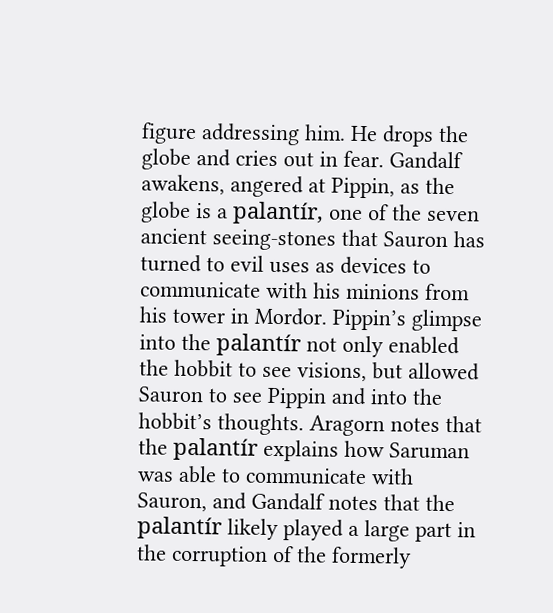figure addressing him. He drops the globe and cries out in fear. Gandalf awakens, angered at Pippin, as the globe is a palantír, one of the seven ancient seeing-stones that Sauron has turned to evil uses as devices to communicate with his minions from his tower in Mordor. Pippin’s glimpse into the palantír not only enabled the hobbit to see visions, but allowed Sauron to see Pippin and into the hobbit’s thoughts. Aragorn notes that the palantír explains how Saruman was able to communicate with Sauron, and Gandalf notes that the palantír likely played a large part in the corruption of the formerly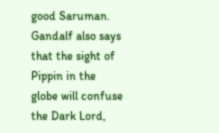good Saruman. Gandalf also says that the sight of Pippin in the globe will confuse the Dark Lord,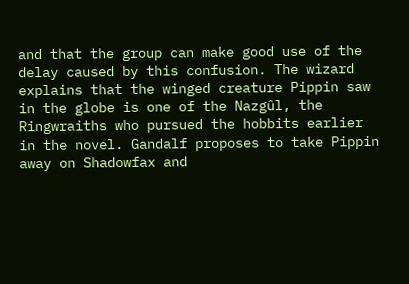and that the group can make good use of the delay caused by this confusion. The wizard explains that the winged creature Pippin saw in the globe is one of the Nazgûl, the Ringwraiths who pursued the hobbits earlier in the novel. Gandalf proposes to take Pippin away on Shadowfax and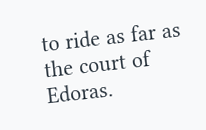to ride as far as the court of Edoras.